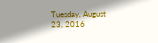Tuesday, August 23, 2016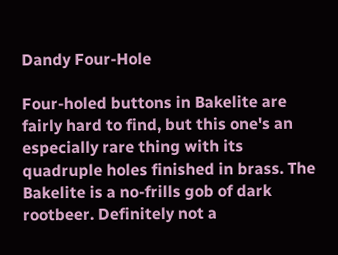Dandy Four-Hole

Four-holed buttons in Bakelite are fairly hard to find, but this one's an especially rare thing with its quadruple holes finished in brass. The Bakelite is a no-frills gob of dark rootbeer. Definitely not a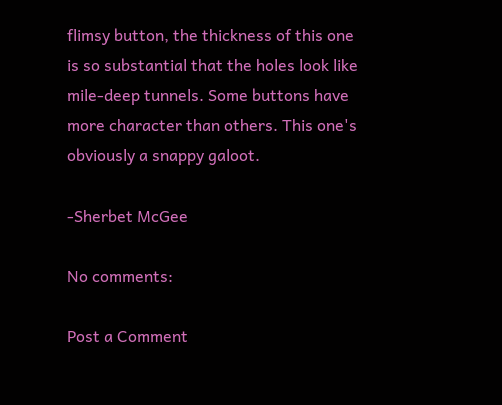flimsy button, the thickness of this one is so substantial that the holes look like mile-deep tunnels. Some buttons have more character than others. This one's obviously a snappy galoot.

-Sherbet McGee

No comments:

Post a Comment